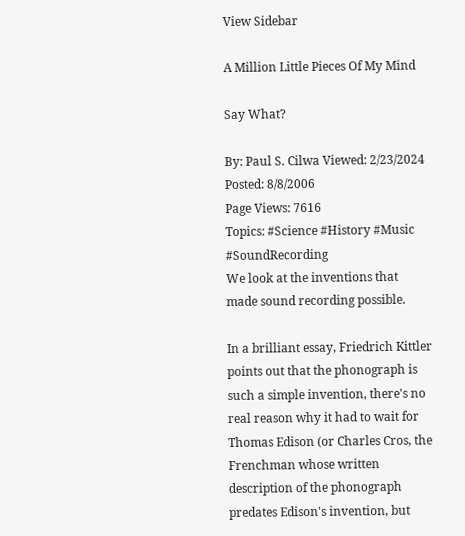View Sidebar

A Million Little Pieces Of My Mind

Say What?

By: Paul S. Cilwa Viewed: 2/23/2024
Posted: 8/8/2006
Page Views: 7616
Topics: #Science #History #Music #SoundRecording
We look at the inventions that made sound recording possible.

In a brilliant essay, Friedrich Kittler points out that the phonograph is such a simple invention, there's no real reason why it had to wait for Thomas Edison (or Charles Cros, the Frenchman whose written description of the phonograph predates Edison's invention, but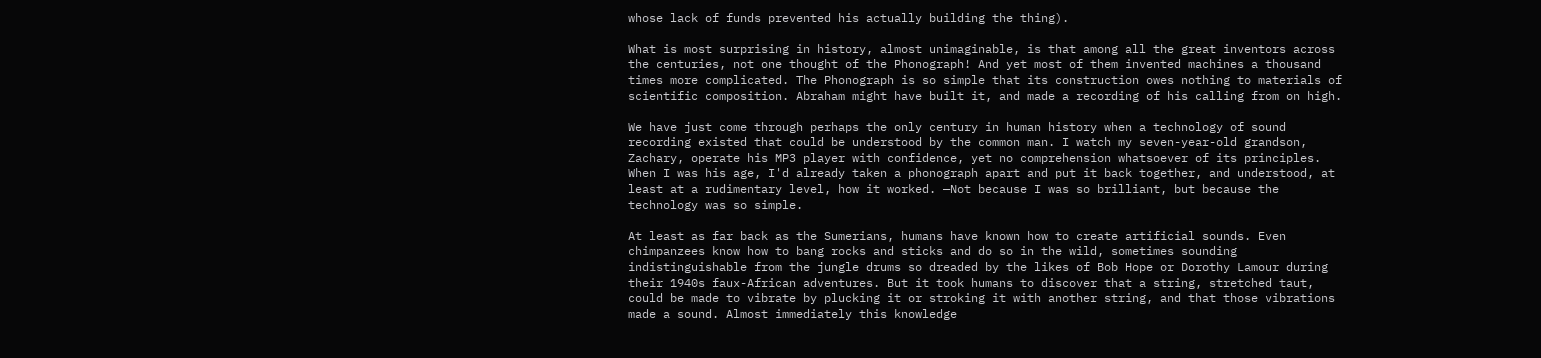whose lack of funds prevented his actually building the thing).

What is most surprising in history, almost unimaginable, is that among all the great inventors across the centuries, not one thought of the Phonograph! And yet most of them invented machines a thousand times more complicated. The Phonograph is so simple that its construction owes nothing to materials of scientific composition. Abraham might have built it, and made a recording of his calling from on high.

We have just come through perhaps the only century in human history when a technology of sound recording existed that could be understood by the common man. I watch my seven-year-old grandson, Zachary, operate his MP3 player with confidence, yet no comprehension whatsoever of its principles. When I was his age, I'd already taken a phonograph apart and put it back together, and understood, at least at a rudimentary level, how it worked. —Not because I was so brilliant, but because the technology was so simple.

At least as far back as the Sumerians, humans have known how to create artificial sounds. Even chimpanzees know how to bang rocks and sticks and do so in the wild, sometimes sounding indistinguishable from the jungle drums so dreaded by the likes of Bob Hope or Dorothy Lamour during their 1940s faux-African adventures. But it took humans to discover that a string, stretched taut, could be made to vibrate by plucking it or stroking it with another string, and that those vibrations made a sound. Almost immediately this knowledge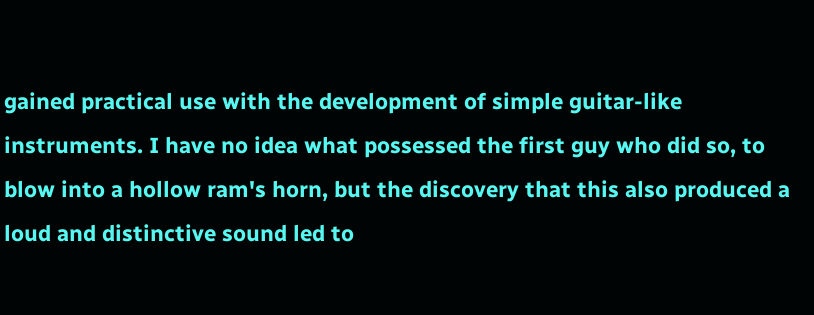gained practical use with the development of simple guitar-like instruments. I have no idea what possessed the first guy who did so, to blow into a hollow ram's horn, but the discovery that this also produced a loud and distinctive sound led to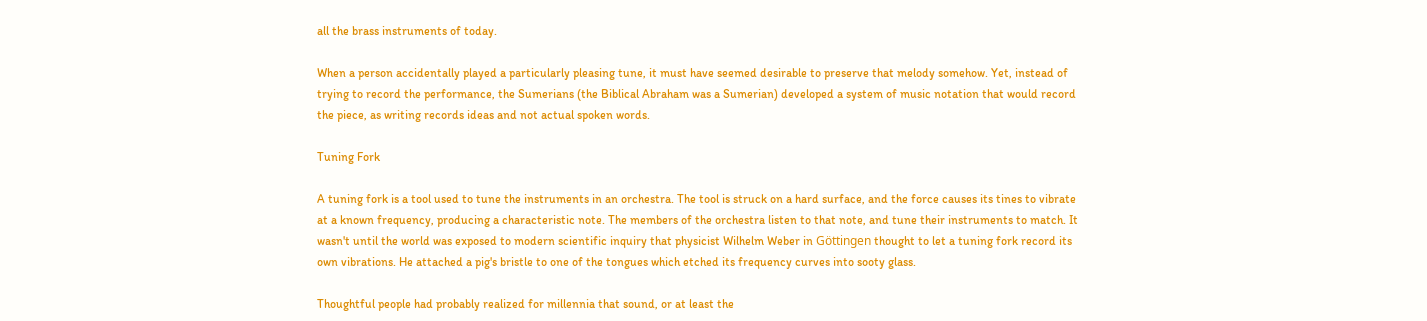all the brass instruments of today.

When a person accidentally played a particularly pleasing tune, it must have seemed desirable to preserve that melody somehow. Yet, instead of trying to record the performance, the Sumerians (the Biblical Abraham was a Sumerian) developed a system of music notation that would record the piece, as writing records ideas and not actual spoken words.

Tuning Fork

A tuning fork is a tool used to tune the instruments in an orchestra. The tool is struck on a hard surface, and the force causes its tines to vibrate at a known frequency, producing a characteristic note. The members of the orchestra listen to that note, and tune their instruments to match. It wasn't until the world was exposed to modern scientific inquiry that physicist Wilhelm Weber in Göttingen thought to let a tuning fork record its own vibrations. He attached a pig's bristle to one of the tongues which etched its frequency curves into sooty glass.

Thoughtful people had probably realized for millennia that sound, or at least the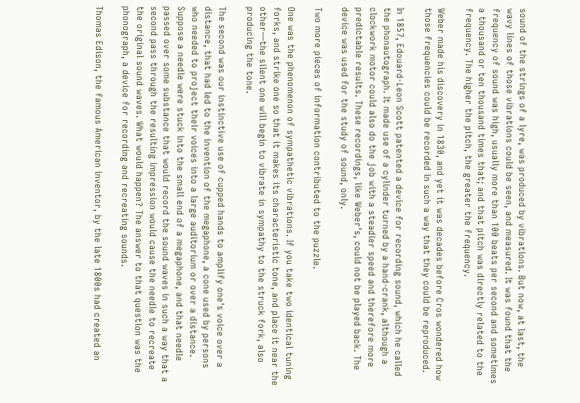sound of the strings of a lyre, was produced by vibrations. But now, at last, the wavy lines of those vibrations could be seen, and measured. It was found that the frequency of sound was high, usually more than 100 beats per second and sometimes a thousand or ten thousand times that; and that pitch was directly related to the frequency. The higher the pitch, the greater the frequency.

Weber made his discovery in 1830, and yet it was decades before Cros wondered how those frequencies could be recorded in such a way that they could be reproduced.

In 1857, Edouard-Leon Scott patented a device for recording sound, which he called the phonautograph. It made use of a cylinder turned by a hand-crank, although a clockwork motor could also do the job with a steadier speed and therefore more predictable results. These recordings, like Weber's, could not be played back. The device was used for the study of sound, only.

Two more pieces of information contributed to the puzzle.

One was the phenomenon of sympathetic vibrations. If you take two identical tuning forks, and strike one so that it makes its characteristic tone, and place it near the other—the silent one will begin to vibrate in sympathy to the struck fork, also producing the tone.

The second was our instinctive use of cupped hands to amplify one's voice over a distance, that had led to the invention of the megaphone, a cone used by persons who needed to project their voices into a large auditorium or over a distance. Suppose a needle were stuck into the small end of a megaphone, and that needle passed over some substance that would record the sound waves in such a way that a second pass through the resulting impression would cause the needle to recreate the original sound waves. What would happen? The answer to that question was the phonograph, a device for recording and recreating sounds.

Thomas Edison, the famous American inventor, by the late 1800s had created an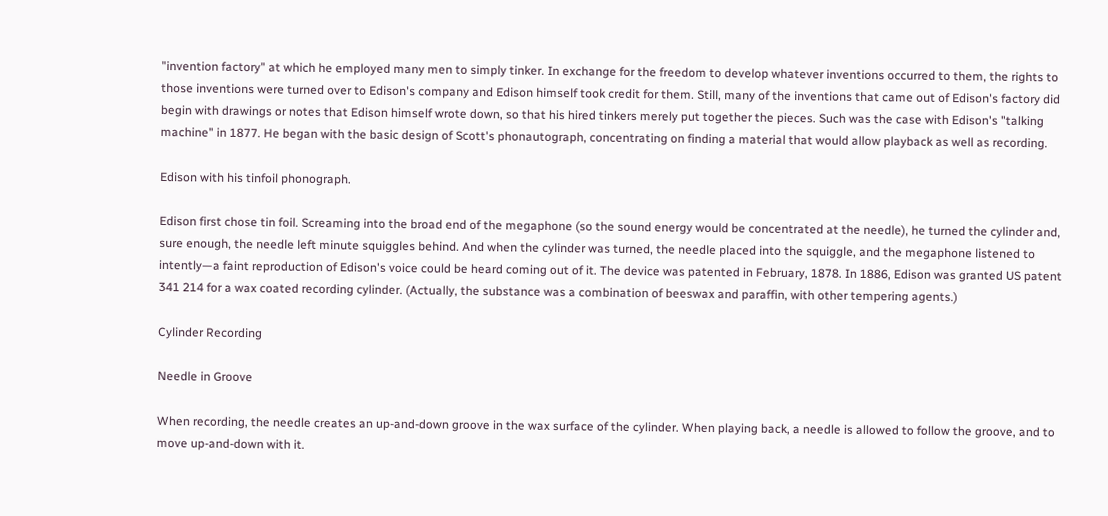"invention factory" at which he employed many men to simply tinker. In exchange for the freedom to develop whatever inventions occurred to them, the rights to those inventions were turned over to Edison's company and Edison himself took credit for them. Still, many of the inventions that came out of Edison's factory did begin with drawings or notes that Edison himself wrote down, so that his hired tinkers merely put together the pieces. Such was the case with Edison's "talking machine" in 1877. He began with the basic design of Scott's phonautograph, concentrating on finding a material that would allow playback as well as recording.

Edison with his tinfoil phonograph.

Edison first chose tin foil. Screaming into the broad end of the megaphone (so the sound energy would be concentrated at the needle), he turned the cylinder and, sure enough, the needle left minute squiggles behind. And when the cylinder was turned, the needle placed into the squiggle, and the megaphone listened to intently—a faint reproduction of Edison's voice could be heard coming out of it. The device was patented in February, 1878. In 1886, Edison was granted US patent 341 214 for a wax coated recording cylinder. (Actually, the substance was a combination of beeswax and paraffin, with other tempering agents.)

Cylinder Recording

Needle in Groove

When recording, the needle creates an up-and-down groove in the wax surface of the cylinder. When playing back, a needle is allowed to follow the groove, and to move up-and-down with it.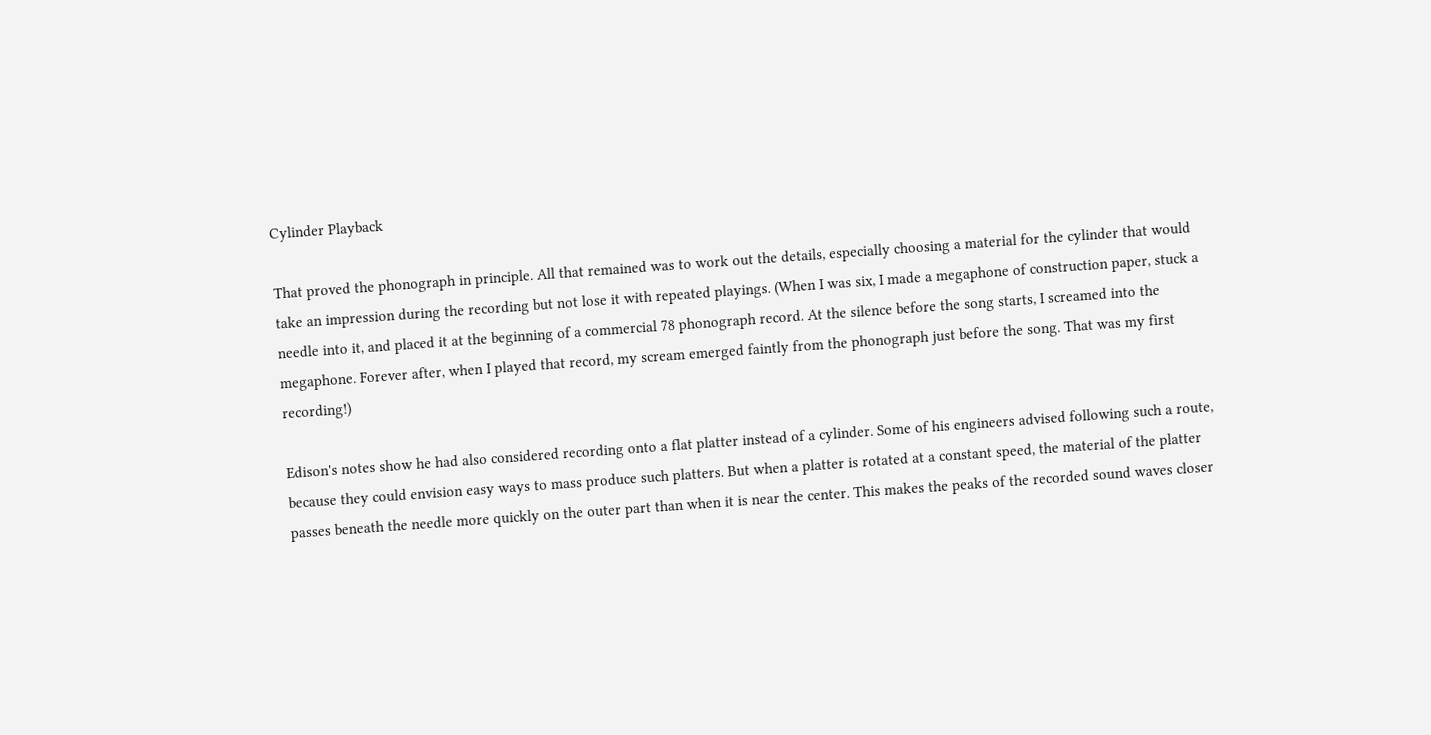Cylinder Playback

That proved the phonograph in principle. All that remained was to work out the details, especially choosing a material for the cylinder that would take an impression during the recording but not lose it with repeated playings. (When I was six, I made a megaphone of construction paper, stuck a needle into it, and placed it at the beginning of a commercial 78 phonograph record. At the silence before the song starts, I screamed into the megaphone. Forever after, when I played that record, my scream emerged faintly from the phonograph just before the song. That was my first recording!)

Edison's notes show he had also considered recording onto a flat platter instead of a cylinder. Some of his engineers advised following such a route, because they could envision easy ways to mass produce such platters. But when a platter is rotated at a constant speed, the material of the platter passes beneath the needle more quickly on the outer part than when it is near the center. This makes the peaks of the recorded sound waves closer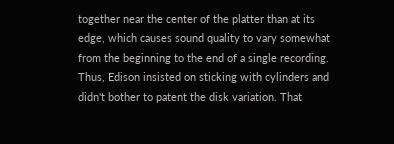together near the center of the platter than at its edge, which causes sound quality to vary somewhat from the beginning to the end of a single recording. Thus, Edison insisted on sticking with cylinders and didn't bother to patent the disk variation. That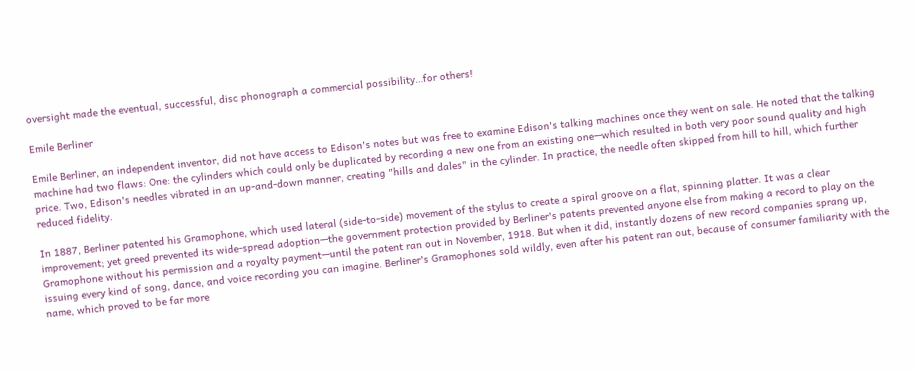oversight made the eventual, successful, disc phonograph a commercial possibility…for others!

Emile Berliner

Emile Berliner, an independent inventor, did not have access to Edison's notes but was free to examine Edison's talking machines once they went on sale. He noted that the talking machine had two flaws: One: the cylinders which could only be duplicated by recording a new one from an existing one—which resulted in both very poor sound quality and high price. Two, Edison's needles vibrated in an up-and-down manner, creating "hills and dales" in the cylinder. In practice, the needle often skipped from hill to hill, which further reduced fidelity.

In 1887, Berliner patented his Gramophone, which used lateral (side-to-side) movement of the stylus to create a spiral groove on a flat, spinning platter. It was a clear improvement; yet greed prevented its wide-spread adoption—the government protection provided by Berliner's patents prevented anyone else from making a record to play on the Gramophone without his permission and a royalty payment—until the patent ran out in November, 1918. But when it did, instantly dozens of new record companies sprang up, issuing every kind of song, dance, and voice recording you can imagine. Berliner's Gramophones sold wildly, even after his patent ran out, because of consumer familiarity with the name, which proved to be far more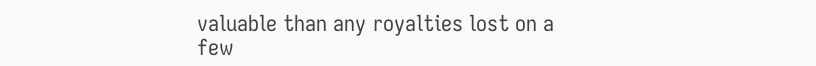valuable than any royalties lost on a few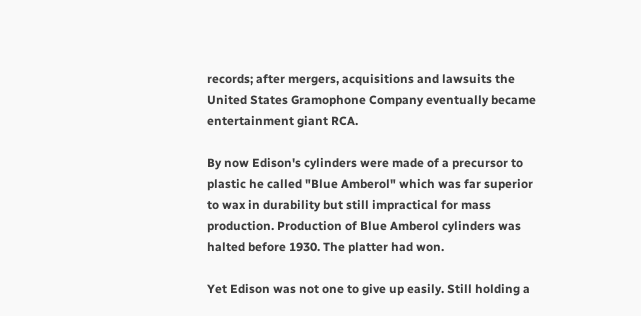records; after mergers, acquisitions and lawsuits the United States Gramophone Company eventually became entertainment giant RCA.

By now Edison's cylinders were made of a precursor to plastic he called "Blue Amberol" which was far superior to wax in durability but still impractical for mass production. Production of Blue Amberol cylinders was halted before 1930. The platter had won.

Yet Edison was not one to give up easily. Still holding a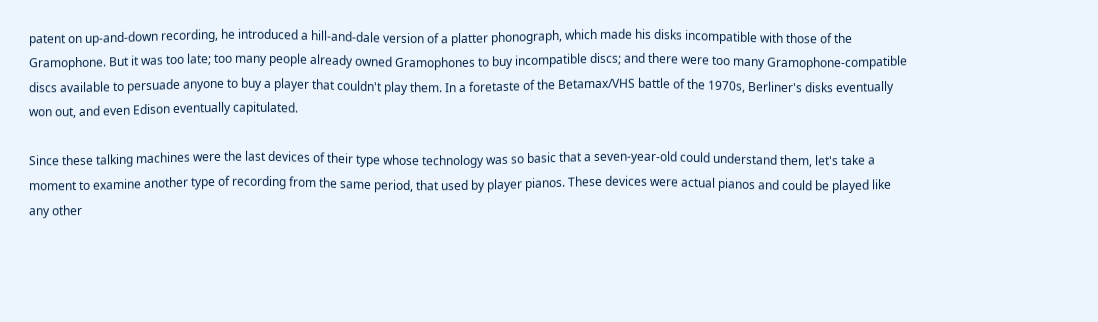patent on up-and-down recording, he introduced a hill-and-dale version of a platter phonograph, which made his disks incompatible with those of the Gramophone. But it was too late; too many people already owned Gramophones to buy incompatible discs; and there were too many Gramophone-compatible discs available to persuade anyone to buy a player that couldn't play them. In a foretaste of the Betamax/VHS battle of the 1970s, Berliner's disks eventually won out, and even Edison eventually capitulated.

Since these talking machines were the last devices of their type whose technology was so basic that a seven-year-old could understand them, let's take a moment to examine another type of recording from the same period, that used by player pianos. These devices were actual pianos and could be played like any other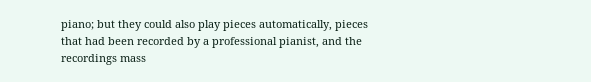piano; but they could also play pieces automatically, pieces that had been recorded by a professional pianist, and the recordings mass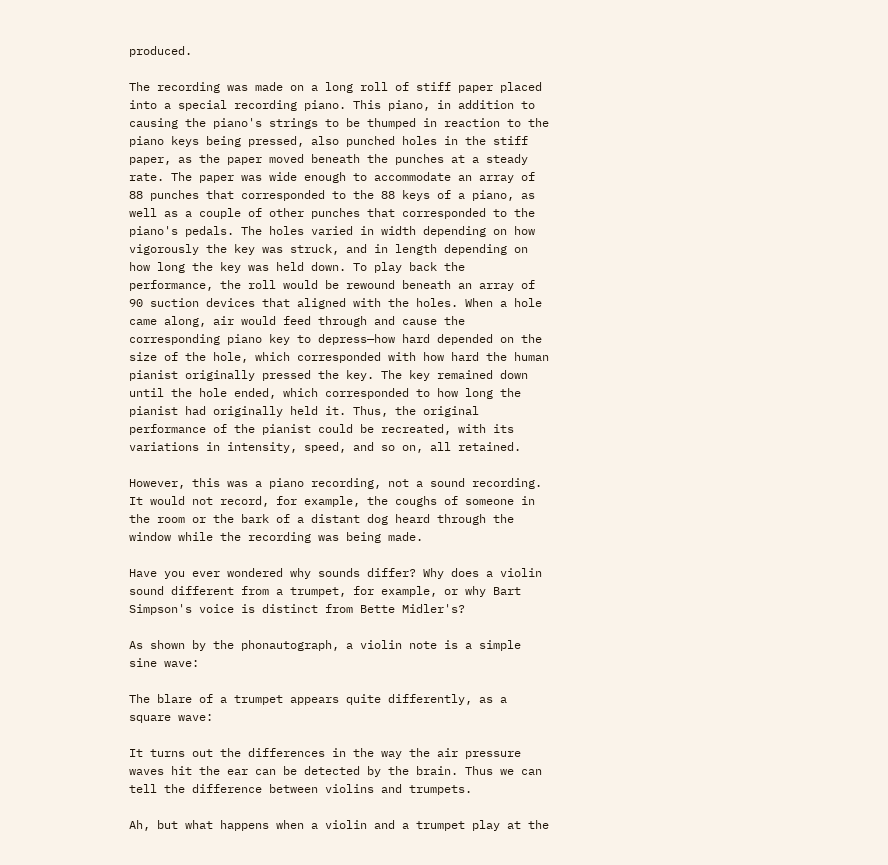produced.

The recording was made on a long roll of stiff paper placed into a special recording piano. This piano, in addition to causing the piano's strings to be thumped in reaction to the piano keys being pressed, also punched holes in the stiff paper, as the paper moved beneath the punches at a steady rate. The paper was wide enough to accommodate an array of 88 punches that corresponded to the 88 keys of a piano, as well as a couple of other punches that corresponded to the piano's pedals. The holes varied in width depending on how vigorously the key was struck, and in length depending on how long the key was held down. To play back the performance, the roll would be rewound beneath an array of 90 suction devices that aligned with the holes. When a hole came along, air would feed through and cause the corresponding piano key to depress—how hard depended on the size of the hole, which corresponded with how hard the human pianist originally pressed the key. The key remained down until the hole ended, which corresponded to how long the pianist had originally held it. Thus, the original performance of the pianist could be recreated, with its variations in intensity, speed, and so on, all retained.

However, this was a piano recording, not a sound recording. It would not record, for example, the coughs of someone in the room or the bark of a distant dog heard through the window while the recording was being made.

Have you ever wondered why sounds differ? Why does a violin sound different from a trumpet, for example, or why Bart Simpson's voice is distinct from Bette Midler's?

As shown by the phonautograph, a violin note is a simple sine wave:

The blare of a trumpet appears quite differently, as a square wave:

It turns out the differences in the way the air pressure waves hit the ear can be detected by the brain. Thus we can tell the difference between violins and trumpets.

Ah, but what happens when a violin and a trumpet play at the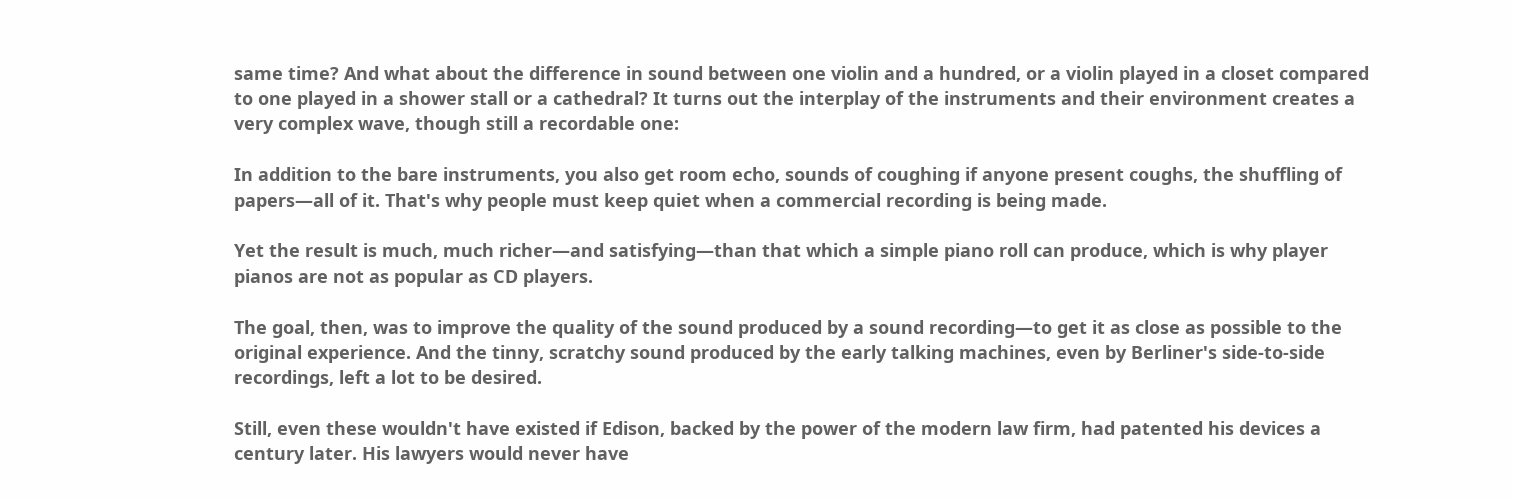same time? And what about the difference in sound between one violin and a hundred, or a violin played in a closet compared to one played in a shower stall or a cathedral? It turns out the interplay of the instruments and their environment creates a very complex wave, though still a recordable one:

In addition to the bare instruments, you also get room echo, sounds of coughing if anyone present coughs, the shuffling of papers—all of it. That's why people must keep quiet when a commercial recording is being made.

Yet the result is much, much richer—and satisfying—than that which a simple piano roll can produce, which is why player pianos are not as popular as CD players.

The goal, then, was to improve the quality of the sound produced by a sound recording—to get it as close as possible to the original experience. And the tinny, scratchy sound produced by the early talking machines, even by Berliner's side-to-side recordings, left a lot to be desired.

Still, even these wouldn't have existed if Edison, backed by the power of the modern law firm, had patented his devices a century later. His lawyers would never have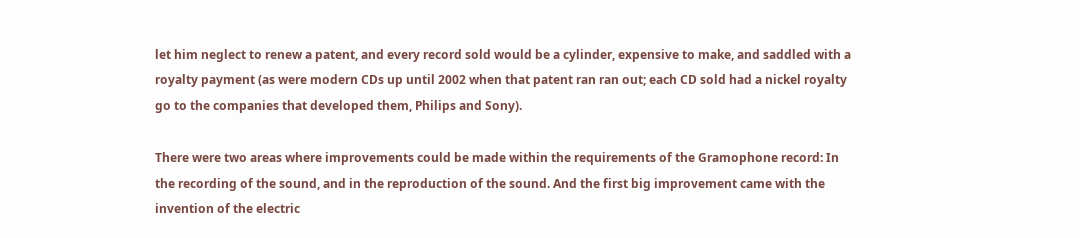let him neglect to renew a patent, and every record sold would be a cylinder, expensive to make, and saddled with a royalty payment (as were modern CDs up until 2002 when that patent ran ran out; each CD sold had a nickel royalty go to the companies that developed them, Philips and Sony).

There were two areas where improvements could be made within the requirements of the Gramophone record: In the recording of the sound, and in the reproduction of the sound. And the first big improvement came with the invention of the electric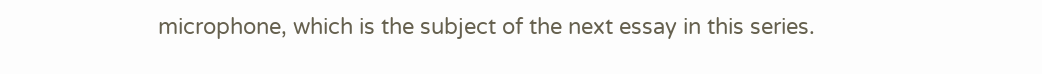microphone, which is the subject of the next essay in this series.